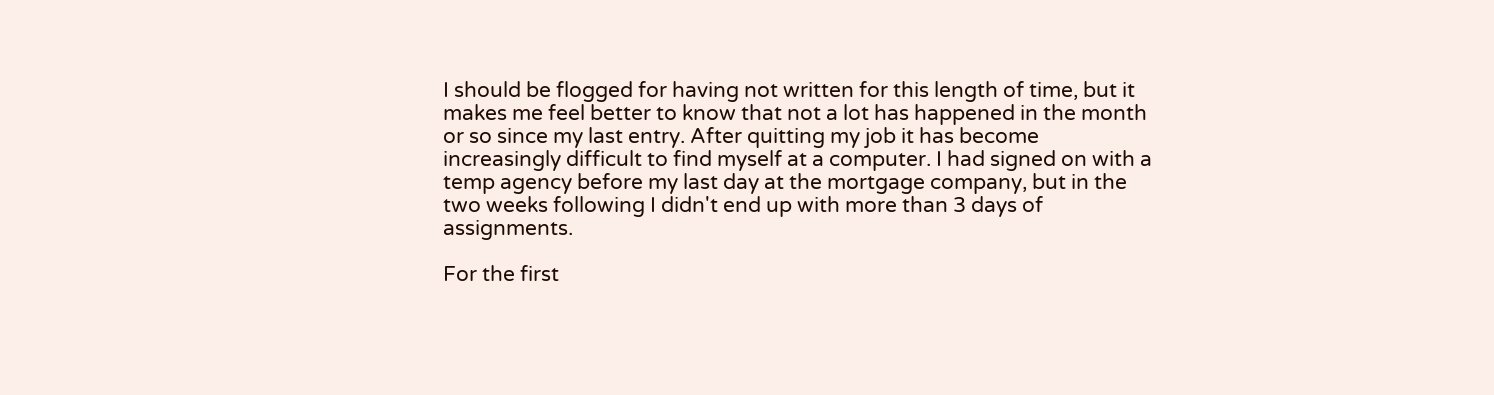I should be flogged for having not written for this length of time, but it makes me feel better to know that not a lot has happened in the month or so since my last entry. After quitting my job it has become increasingly difficult to find myself at a computer. I had signed on with a temp agency before my last day at the mortgage company, but in the two weeks following I didn't end up with more than 3 days of assignments.

For the first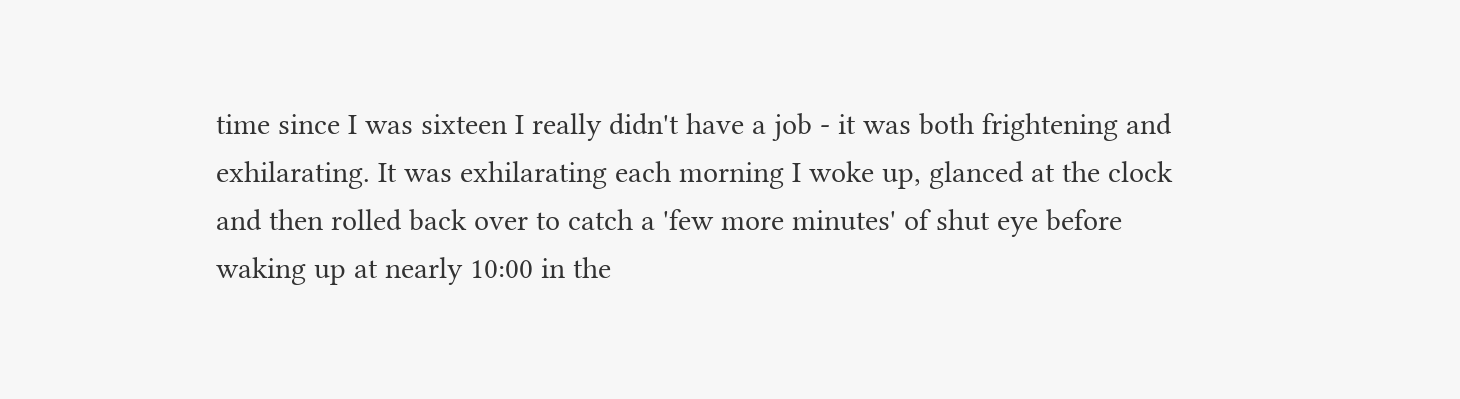time since I was sixteen I really didn't have a job - it was both frightening and exhilarating. It was exhilarating each morning I woke up, glanced at the clock and then rolled back over to catch a 'few more minutes' of shut eye before waking up at nearly 10:00 in the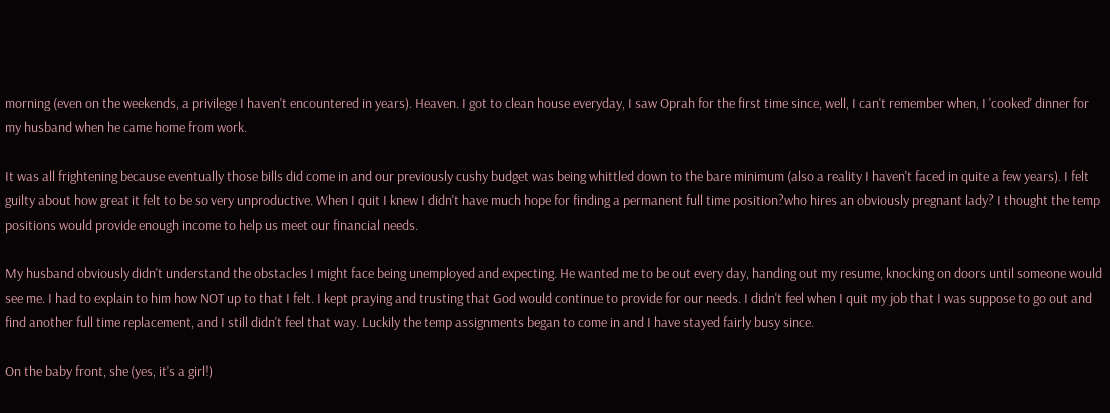morning (even on the weekends, a privilege I haven't encountered in years). Heaven. I got to clean house everyday, I saw Oprah for the first time since, well, I can't remember when, I 'cooked' dinner for my husband when he came home from work.

It was all frightening because eventually those bills did come in and our previously cushy budget was being whittled down to the bare minimum (also a reality I haven't faced in quite a few years). I felt guilty about how great it felt to be so very unproductive. When I quit I knew I didn't have much hope for finding a permanent full time position?who hires an obviously pregnant lady? I thought the temp positions would provide enough income to help us meet our financial needs.

My husband obviously didn't understand the obstacles I might face being unemployed and expecting. He wanted me to be out every day, handing out my resume, knocking on doors until someone would see me. I had to explain to him how NOT up to that I felt. I kept praying and trusting that God would continue to provide for our needs. I didn't feel when I quit my job that I was suppose to go out and find another full time replacement, and I still didn't feel that way. Luckily the temp assignments began to come in and I have stayed fairly busy since.

On the baby front, she (yes, it's a girl!)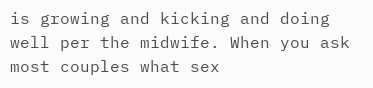is growing and kicking and doing well per the midwife. When you ask most couples what sex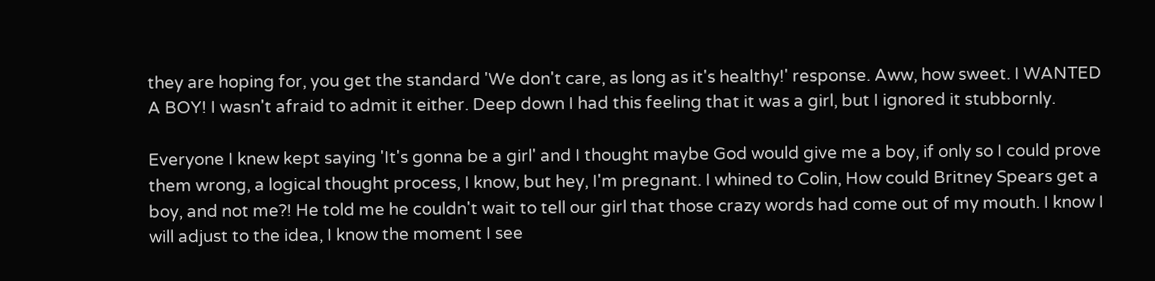they are hoping for, you get the standard 'We don't care, as long as it's healthy!' response. Aww, how sweet. I WANTED A BOY! I wasn't afraid to admit it either. Deep down I had this feeling that it was a girl, but I ignored it stubbornly.

Everyone I knew kept saying 'It's gonna be a girl' and I thought maybe God would give me a boy, if only so I could prove them wrong, a logical thought process, I know, but hey, I'm pregnant. I whined to Colin, How could Britney Spears get a boy, and not me?! He told me he couldn't wait to tell our girl that those crazy words had come out of my mouth. I know I will adjust to the idea, I know the moment I see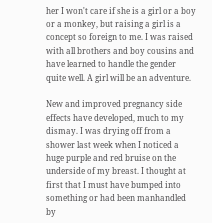her I won't care if she is a girl or a boy or a monkey, but raising a girl is a concept so foreign to me. I was raised with all brothers and boy cousins and have learned to handle the gender quite well. A girl will be an adventure.

New and improved pregnancy side effects have developed, much to my dismay. I was drying off from a shower last week when I noticed a huge purple and red bruise on the underside of my breast. I thought at first that I must have bumped into something or had been manhandled by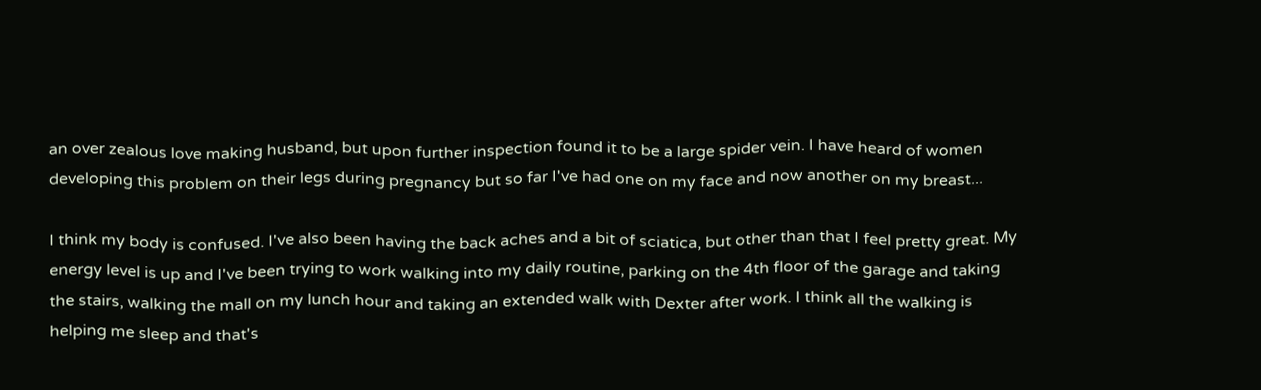an over zealous love making husband, but upon further inspection found it to be a large spider vein. I have heard of women developing this problem on their legs during pregnancy but so far I've had one on my face and now another on my breast...

I think my body is confused. I've also been having the back aches and a bit of sciatica, but other than that I feel pretty great. My energy level is up and I've been trying to work walking into my daily routine, parking on the 4th floor of the garage and taking the stairs, walking the mall on my lunch hour and taking an extended walk with Dexter after work. I think all the walking is helping me sleep and that's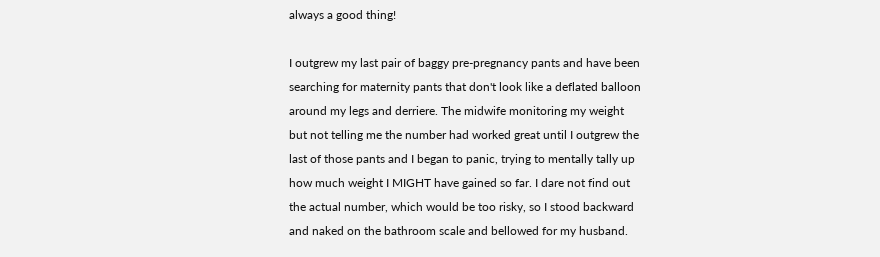always a good thing!

I outgrew my last pair of baggy pre-pregnancy pants and have been searching for maternity pants that don't look like a deflated balloon around my legs and derriere. The midwife monitoring my weight but not telling me the number had worked great until I outgrew the last of those pants and I began to panic, trying to mentally tally up how much weight I MIGHT have gained so far. I dare not find out the actual number, which would be too risky, so I stood backward and naked on the bathroom scale and bellowed for my husband.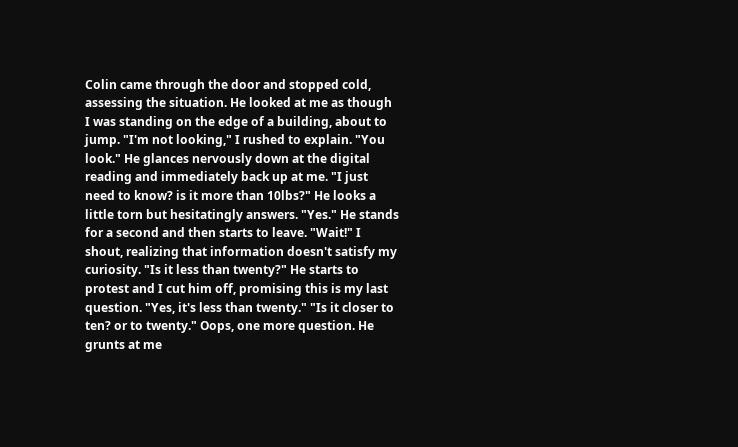Colin came through the door and stopped cold, assessing the situation. He looked at me as though I was standing on the edge of a building, about to jump. "I'm not looking," I rushed to explain. "You look." He glances nervously down at the digital reading and immediately back up at me. "I just need to know? is it more than 10lbs?" He looks a little torn but hesitatingly answers. "Yes." He stands for a second and then starts to leave. "Wait!" I shout, realizing that information doesn't satisfy my curiosity. "Is it less than twenty?" He starts to protest and I cut him off, promising this is my last question. "Yes, it's less than twenty." "Is it closer to ten? or to twenty." Oops, one more question. He grunts at me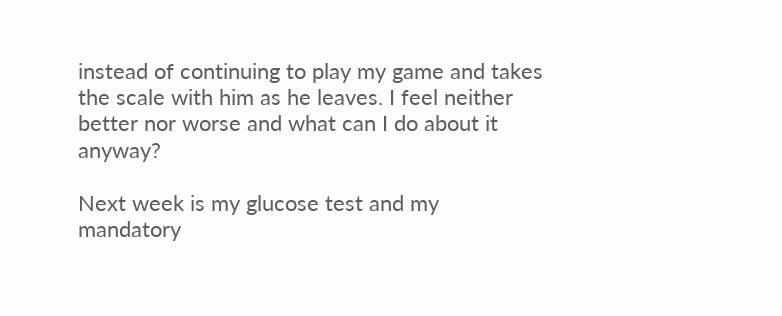instead of continuing to play my game and takes the scale with him as he leaves. I feel neither better nor worse and what can I do about it anyway?

Next week is my glucose test and my mandatory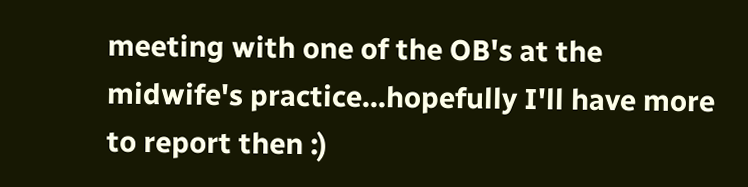meeting with one of the OB's at the midwife's practice...hopefully I'll have more to report then :)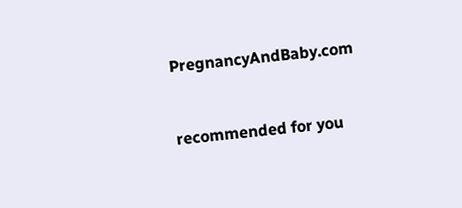PregnancyAndBaby.com


recommended for you